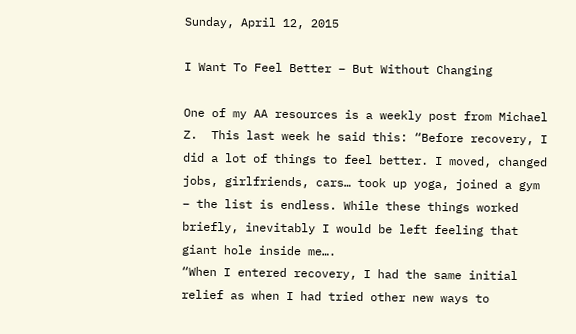Sunday, April 12, 2015

I Want To Feel Better – But Without Changing

One of my AA resources is a weekly post from Michael Z.  This last week he said this: “Before recovery, I did a lot of things to feel better. I moved, changed jobs, girlfriends, cars… took up yoga, joined a gym – the list is endless. While these things worked briefly, inevitably I would be left feeling that giant hole inside me….
“When I entered recovery, I had the same initial relief as when I had tried other new ways to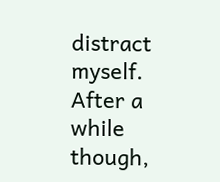distract myself. After a while though,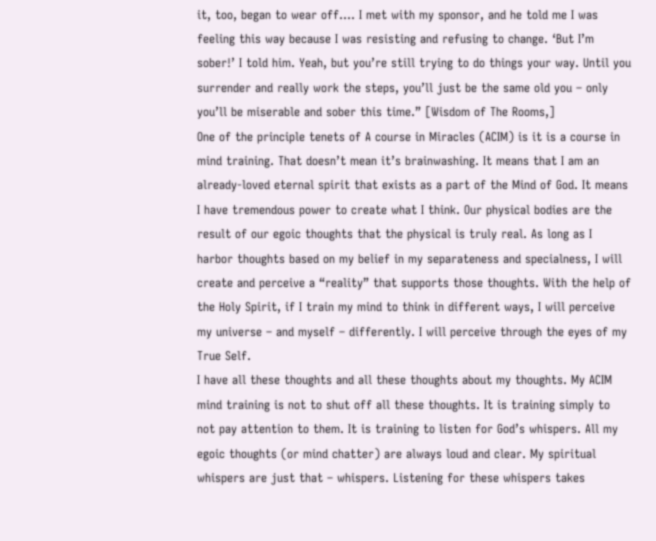it, too, began to wear off…. I met with my sponsor, and he told me I was feeling this way because I was resisting and refusing to change. ‘But I’m sober!’ I told him. Yeah, but you’re still trying to do things your way. Until you surrender and really work the steps, you’ll just be the same old you – only you’ll be miserable and sober this time.” [Wisdom of The Rooms,]
One of the principle tenets of A course in Miracles (ACIM) is it is a course in mind training. That doesn’t mean it’s brainwashing. It means that I am an already-loved eternal spirit that exists as a part of the Mind of God. It means I have tremendous power to create what I think. Our physical bodies are the result of our egoic thoughts that the physical is truly real. As long as I harbor thoughts based on my belief in my separateness and specialness, I will create and perceive a “reality” that supports those thoughts. With the help of the Holy Spirit, if I train my mind to think in different ways, I will perceive my universe – and myself – differently. I will perceive through the eyes of my True Self.
I have all these thoughts and all these thoughts about my thoughts. My ACIM mind training is not to shut off all these thoughts. It is training simply to not pay attention to them. It is training to listen for God’s whispers. All my egoic thoughts (or mind chatter) are always loud and clear. My spiritual whispers are just that – whispers. Listening for these whispers takes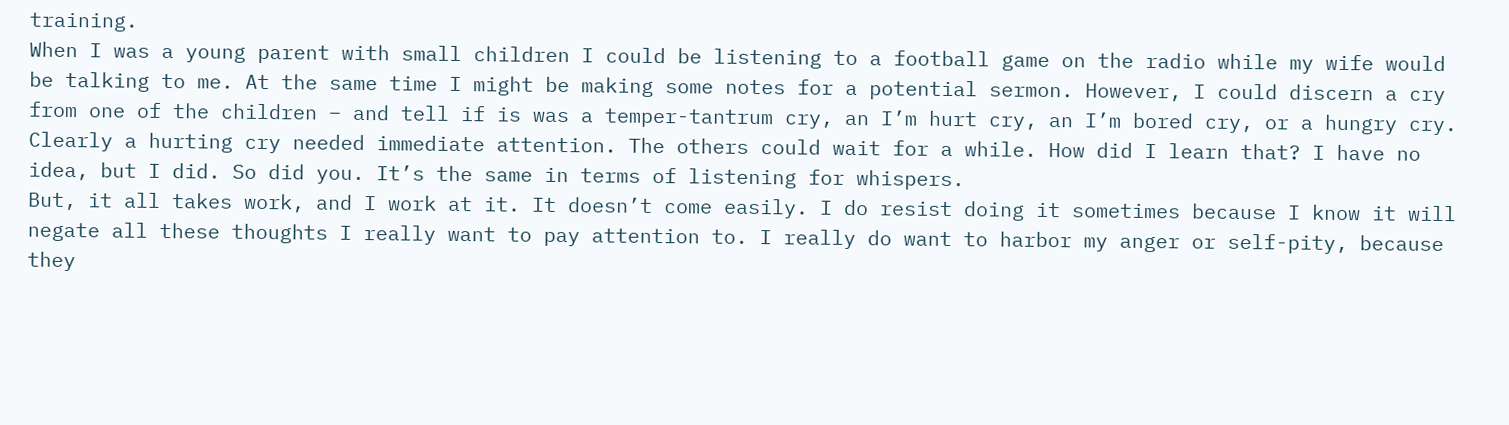training.
When I was a young parent with small children I could be listening to a football game on the radio while my wife would be talking to me. At the same time I might be making some notes for a potential sermon. However, I could discern a cry from one of the children – and tell if is was a temper-tantrum cry, an I’m hurt cry, an I’m bored cry, or a hungry cry. Clearly a hurting cry needed immediate attention. The others could wait for a while. How did I learn that? I have no idea, but I did. So did you. It’s the same in terms of listening for whispers.
But, it all takes work, and I work at it. It doesn’t come easily. I do resist doing it sometimes because I know it will negate all these thoughts I really want to pay attention to. I really do want to harbor my anger or self-pity, because they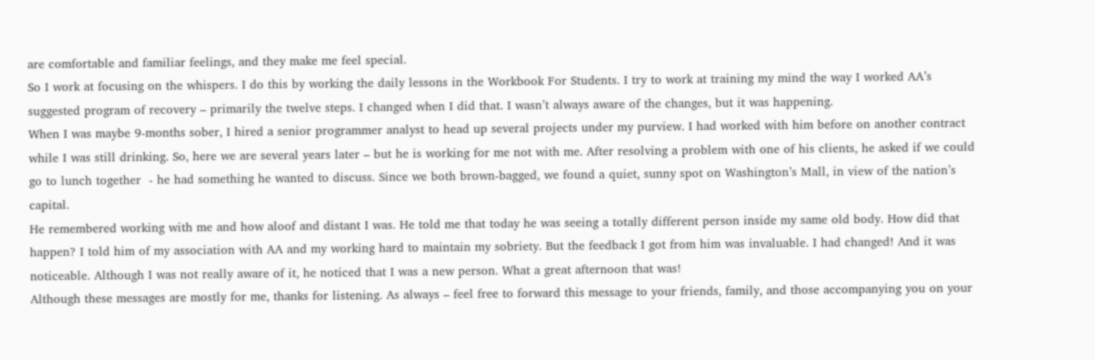are comfortable and familiar feelings, and they make me feel special.
So I work at focusing on the whispers. I do this by working the daily lessons in the Workbook For Students. I try to work at training my mind the way I worked AA’s suggested program of recovery – primarily the twelve steps. I changed when I did that. I wasn’t always aware of the changes, but it was happening.
When I was maybe 9-months sober, I hired a senior programmer analyst to head up several projects under my purview. I had worked with him before on another contract while I was still drinking. So, here we are several years later – but he is working for me not with me. After resolving a problem with one of his clients, he asked if we could go to lunch together  - he had something he wanted to discuss. Since we both brown-bagged, we found a quiet, sunny spot on Washington’s Mall, in view of the nation’s capital.
He remembered working with me and how aloof and distant I was. He told me that today he was seeing a totally different person inside my same old body. How did that happen? I told him of my association with AA and my working hard to maintain my sobriety. But the feedback I got from him was invaluable. I had changed! And it was noticeable. Although I was not really aware of it, he noticed that I was a new person. What a great afternoon that was!
Although these messages are mostly for me, thanks for listening. As always – feel free to forward this message to your friends, family, and those accompanying you on your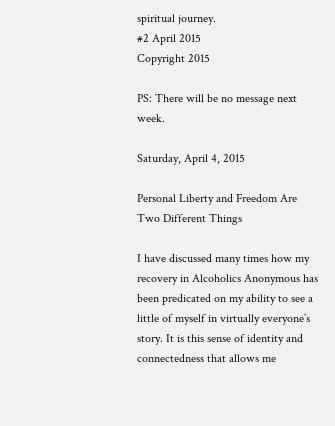spiritual journey.
#2 April 2015
Copyright 2015

PS: There will be no message next week.

Saturday, April 4, 2015

Personal Liberty and Freedom Are Two Different Things

I have discussed many times how my recovery in Alcoholics Anonymous has been predicated on my ability to see a little of myself in virtually everyone’s story. It is this sense of identity and connectedness that allows me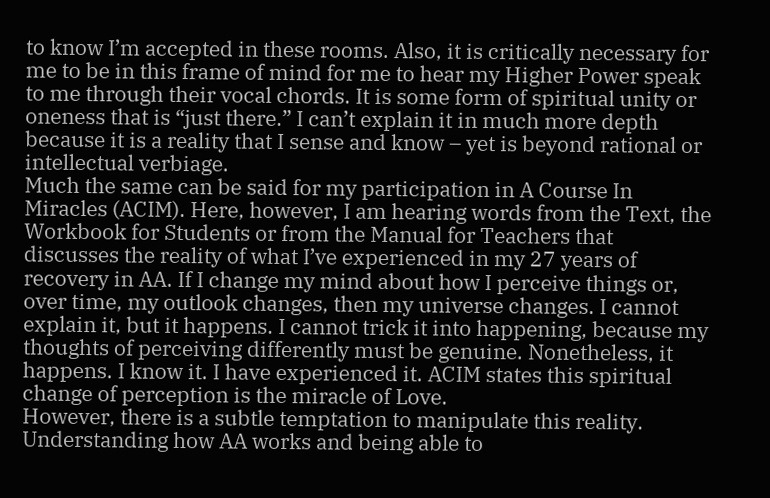to know I’m accepted in these rooms. Also, it is critically necessary for me to be in this frame of mind for me to hear my Higher Power speak to me through their vocal chords. It is some form of spiritual unity or oneness that is “just there.” I can’t explain it in much more depth because it is a reality that I sense and know – yet is beyond rational or intellectual verbiage.
Much the same can be said for my participation in A Course In Miracles (ACIM). Here, however, I am hearing words from the Text, the Workbook for Students or from the Manual for Teachers that discusses the reality of what I’ve experienced in my 27 years of recovery in AA. If I change my mind about how I perceive things or, over time, my outlook changes, then my universe changes. I cannot explain it, but it happens. I cannot trick it into happening, because my thoughts of perceiving differently must be genuine. Nonetheless, it happens. I know it. I have experienced it. ACIM states this spiritual change of perception is the miracle of Love.
However, there is a subtle temptation to manipulate this reality. Understanding how AA works and being able to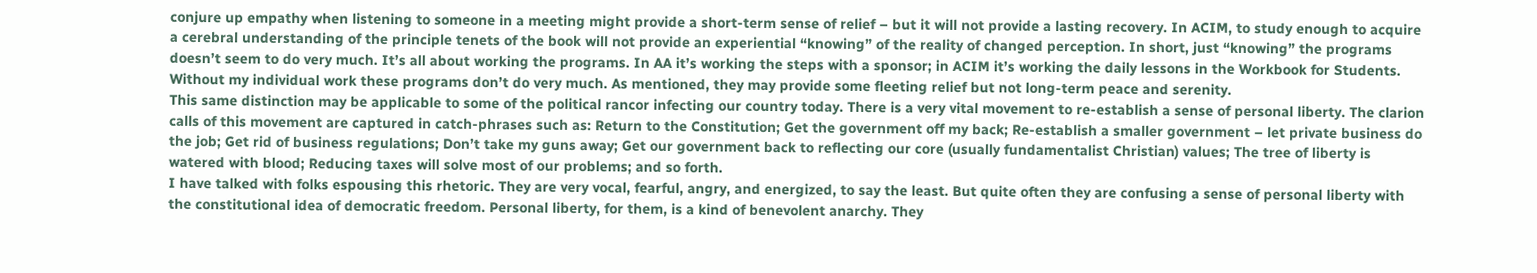conjure up empathy when listening to someone in a meeting might provide a short-term sense of relief – but it will not provide a lasting recovery. In ACIM, to study enough to acquire a cerebral understanding of the principle tenets of the book will not provide an experiential “knowing” of the reality of changed perception. In short, just “knowing” the programs doesn’t seem to do very much. It’s all about working the programs. In AA it’s working the steps with a sponsor; in ACIM it’s working the daily lessons in the Workbook for Students.
Without my individual work these programs don’t do very much. As mentioned, they may provide some fleeting relief but not long-term peace and serenity.
This same distinction may be applicable to some of the political rancor infecting our country today. There is a very vital movement to re-establish a sense of personal liberty. The clarion calls of this movement are captured in catch-phrases such as: Return to the Constitution; Get the government off my back; Re-establish a smaller government – let private business do the job; Get rid of business regulations; Don’t take my guns away; Get our government back to reflecting our core (usually fundamentalist Christian) values; The tree of liberty is watered with blood; Reducing taxes will solve most of our problems; and so forth.
I have talked with folks espousing this rhetoric. They are very vocal, fearful, angry, and energized, to say the least. But quite often they are confusing a sense of personal liberty with the constitutional idea of democratic freedom. Personal liberty, for them, is a kind of benevolent anarchy. They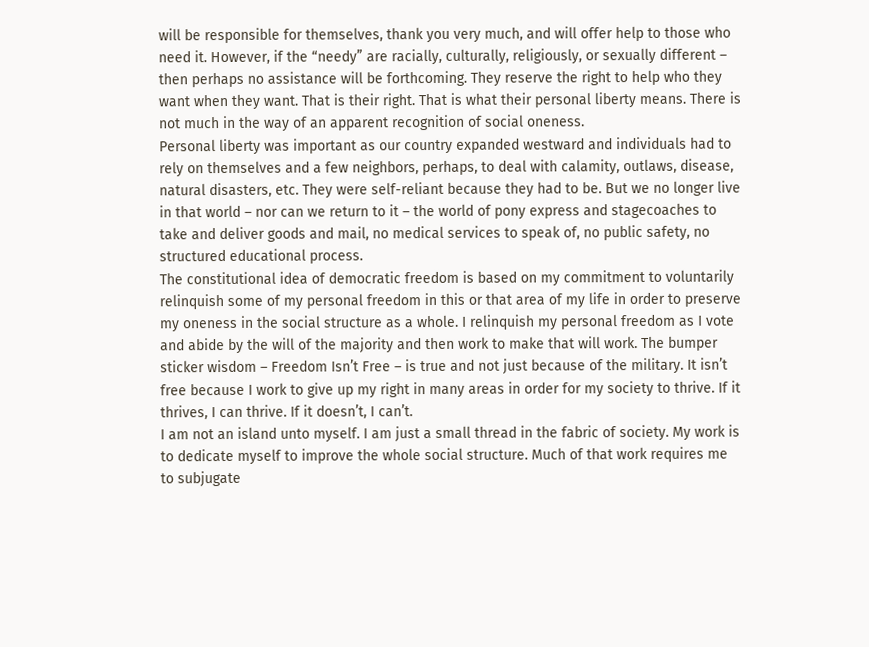will be responsible for themselves, thank you very much, and will offer help to those who need it. However, if the “needy” are racially, culturally, religiously, or sexually different – then perhaps no assistance will be forthcoming. They reserve the right to help who they want when they want. That is their right. That is what their personal liberty means. There is not much in the way of an apparent recognition of social oneness.
Personal liberty was important as our country expanded westward and individuals had to rely on themselves and a few neighbors, perhaps, to deal with calamity, outlaws, disease, natural disasters, etc. They were self-reliant because they had to be. But we no longer live in that world – nor can we return to it – the world of pony express and stagecoaches to take and deliver goods and mail, no medical services to speak of, no public safety, no structured educational process.
The constitutional idea of democratic freedom is based on my commitment to voluntarily relinquish some of my personal freedom in this or that area of my life in order to preserve my oneness in the social structure as a whole. I relinquish my personal freedom as I vote and abide by the will of the majority and then work to make that will work. The bumper sticker wisdom – Freedom Isn’t Free – is true and not just because of the military. It isn’t free because I work to give up my right in many areas in order for my society to thrive. If it thrives, I can thrive. If it doesn’t, I can’t.
I am not an island unto myself. I am just a small thread in the fabric of society. My work is to dedicate myself to improve the whole social structure. Much of that work requires me to subjugate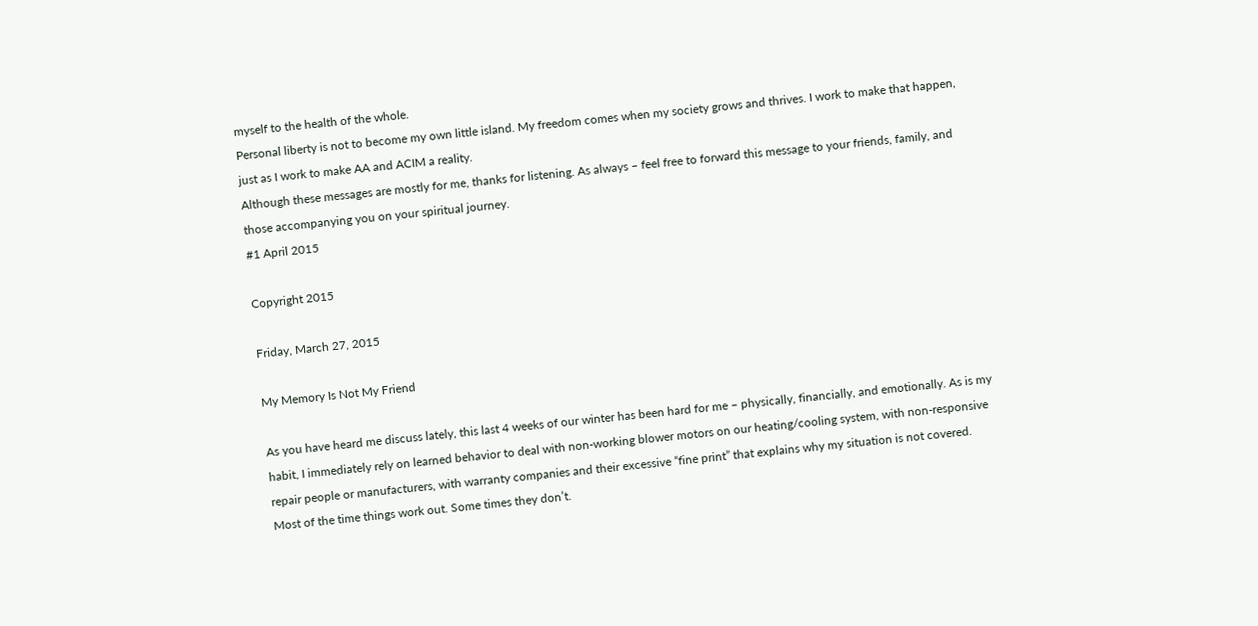myself to the health of the whole.
Personal liberty is not to become my own little island. My freedom comes when my society grows and thrives. I work to make that happen, just as I work to make AA and ACIM a reality.
Although these messages are mostly for me, thanks for listening. As always – feel free to forward this message to your friends, family, and those accompanying you on your spiritual journey.
#1 April 2015

Copyright 2015

Friday, March 27, 2015

My Memory Is Not My Friend

As you have heard me discuss lately, this last 4 weeks of our winter has been hard for me – physically, financially, and emotionally. As is my habit, I immediately rely on learned behavior to deal with non-working blower motors on our heating/cooling system, with non-responsive repair people or manufacturers, with warranty companies and their excessive “fine print” that explains why my situation is not covered. Most of the time things work out. Some times they don’t.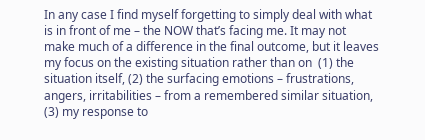In any case I find myself forgetting to simply deal with what is in front of me – the NOW that’s facing me. It may not make much of a difference in the final outcome, but it leaves my focus on the existing situation rather than on  (1) the situation itself, (2) the surfacing emotions – frustrations, angers, irritabilities – from a remembered similar situation, (3) my response to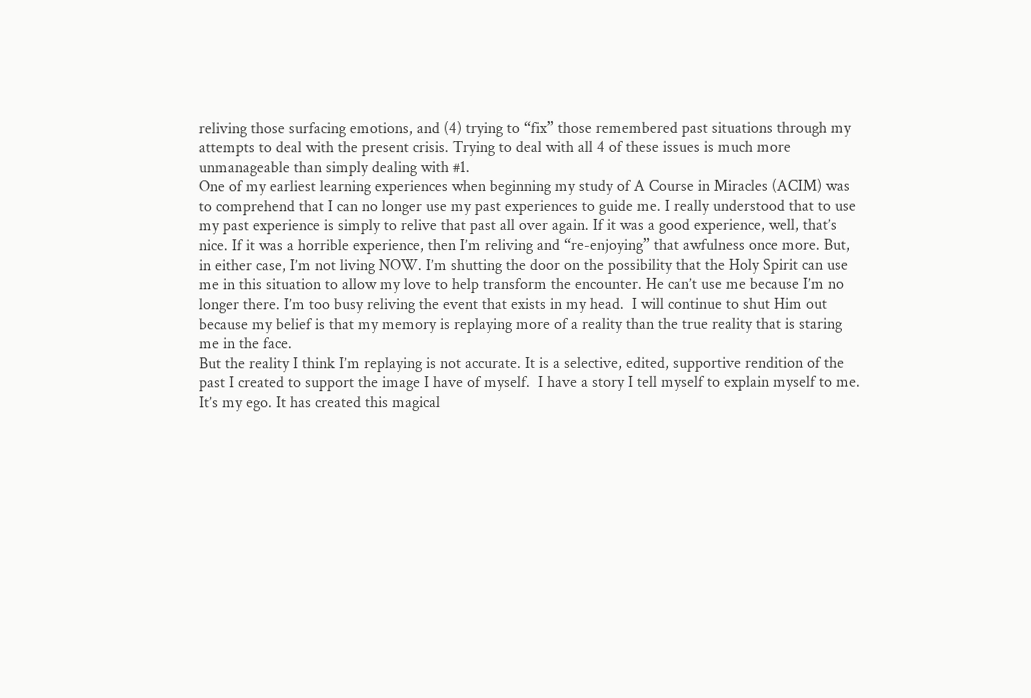reliving those surfacing emotions, and (4) trying to “fix” those remembered past situations through my attempts to deal with the present crisis. Trying to deal with all 4 of these issues is much more unmanageable than simply dealing with #1.
One of my earliest learning experiences when beginning my study of A Course in Miracles (ACIM) was to comprehend that I can no longer use my past experiences to guide me. I really understood that to use my past experience is simply to relive that past all over again. If it was a good experience, well, that’s nice. If it was a horrible experience, then I’m reliving and “re-enjoying” that awfulness once more. But, in either case, I’m not living NOW. I’m shutting the door on the possibility that the Holy Spirit can use me in this situation to allow my love to help transform the encounter. He can’t use me because I’m no longer there. I’m too busy reliving the event that exists in my head.  I will continue to shut Him out because my belief is that my memory is replaying more of a reality than the true reality that is staring me in the face.
But the reality I think I’m replaying is not accurate. It is a selective, edited, supportive rendition of the past I created to support the image I have of myself.  I have a story I tell myself to explain myself to me. It’s my ego. It has created this magical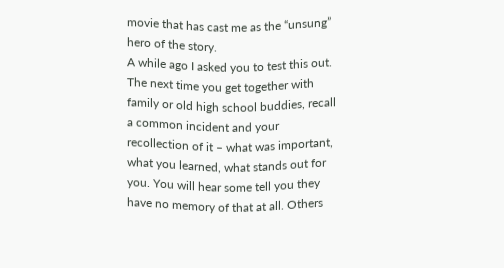movie that has cast me as the “unsung” hero of the story.
A while ago I asked you to test this out. The next time you get together with family or old high school buddies, recall a common incident and your recollection of it – what was important, what you learned, what stands out for you. You will hear some tell you they have no memory of that at all. Others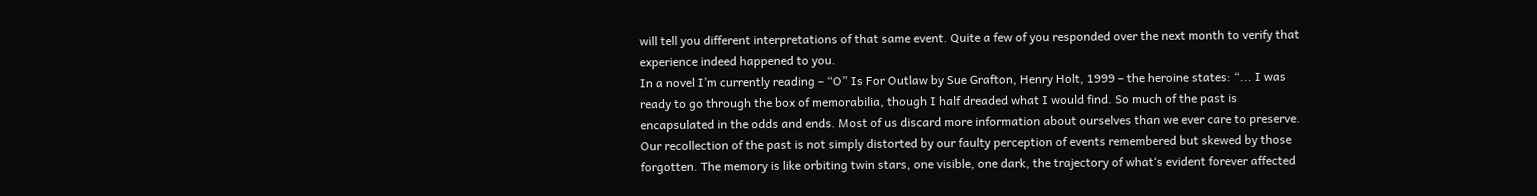will tell you different interpretations of that same event. Quite a few of you responded over the next month to verify that experience indeed happened to you.
In a novel I’m currently reading – “O” Is For Outlaw by Sue Grafton, Henry Holt, 1999 – the heroine states: “... I was ready to go through the box of memorabilia, though I half dreaded what I would find. So much of the past is encapsulated in the odds and ends. Most of us discard more information about ourselves than we ever care to preserve. Our recollection of the past is not simply distorted by our faulty perception of events remembered but skewed by those forgotten. The memory is like orbiting twin stars, one visible, one dark, the trajectory of what‘s evident forever affected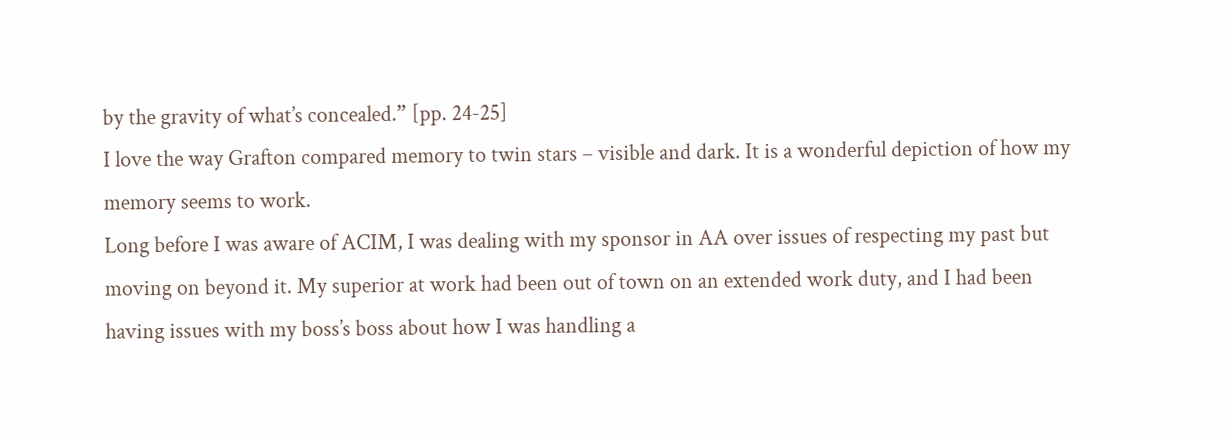by the gravity of what’s concealed.” [pp. 24-25]
I love the way Grafton compared memory to twin stars – visible and dark. It is a wonderful depiction of how my memory seems to work.
Long before I was aware of ACIM, I was dealing with my sponsor in AA over issues of respecting my past but moving on beyond it. My superior at work had been out of town on an extended work duty, and I had been having issues with my boss’s boss about how I was handling a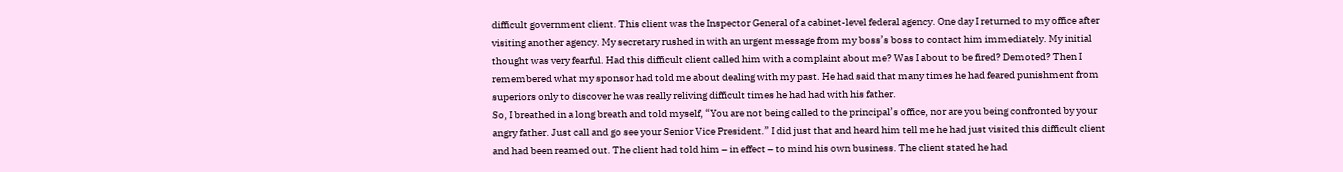difficult government client. This client was the Inspector General of a cabinet-level federal agency. One day I returned to my office after visiting another agency. My secretary rushed in with an urgent message from my boss’s boss to contact him immediately. My initial thought was very fearful. Had this difficult client called him with a complaint about me? Was I about to be fired? Demoted? Then I remembered what my sponsor had told me about dealing with my past. He had said that many times he had feared punishment from superiors only to discover he was really reliving difficult times he had had with his father.
So, I breathed in a long breath and told myself, “You are not being called to the principal’s office, nor are you being confronted by your angry father. Just call and go see your Senior Vice President.” I did just that and heard him tell me he had just visited this difficult client and had been reamed out. The client had told him – in effect – to mind his own business. The client stated he had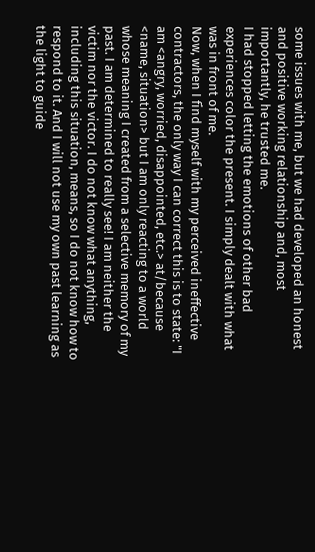some issues with me, but we had developed an honest and positive working relationship and, most importantly, he trusted me.
I had stopped letting the emotions of other bad experiences color the present. I simply dealt with what was in front of me.
Now, when I find myself with my perceived ineffective contractors, the only way I can correct this is to state: "I am <angry, worried, disappointed, etc.> at/because <name, situation> but I am only reacting to a world whose meaning I created from a selective memory of my past. I am determined to really see! I am neither the victim nor the victor. I do not know what anything, including this situation, means, so I do not know how to respond to it. And I will not use my own past learning as the light to guide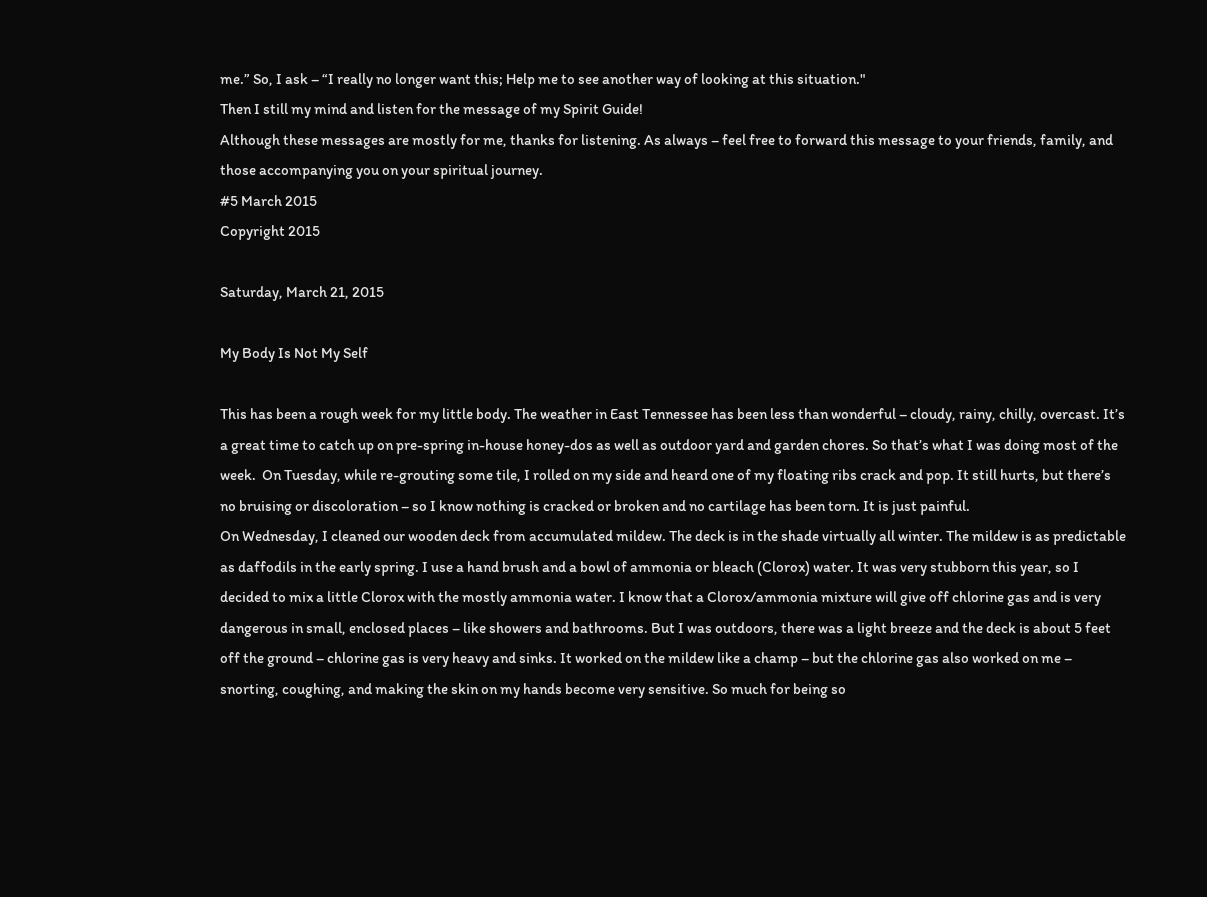me.” So, I ask – “I really no longer want this; Help me to see another way of looking at this situation."
Then I still my mind and listen for the message of my Spirit Guide!
Although these messages are mostly for me, thanks for listening. As always – feel free to forward this message to your friends, family, and those accompanying you on your spiritual journey.
#5 March 2015
Copyright 2015

Saturday, March 21, 2015

My Body Is Not My Self

This has been a rough week for my little body. The weather in East Tennessee has been less than wonderful – cloudy, rainy, chilly, overcast. It’s a great time to catch up on pre-spring in-house honey-dos as well as outdoor yard and garden chores. So that’s what I was doing most of the week.  On Tuesday, while re-grouting some tile, I rolled on my side and heard one of my floating ribs crack and pop. It still hurts, but there’s no bruising or discoloration – so I know nothing is cracked or broken and no cartilage has been torn. It is just painful.
On Wednesday, I cleaned our wooden deck from accumulated mildew. The deck is in the shade virtually all winter. The mildew is as predictable as daffodils in the early spring. I use a hand brush and a bowl of ammonia or bleach (Clorox) water. It was very stubborn this year, so I decided to mix a little Clorox with the mostly ammonia water. I know that a Clorox/ammonia mixture will give off chlorine gas and is very dangerous in small, enclosed places – like showers and bathrooms. But I was outdoors, there was a light breeze and the deck is about 5 feet off the ground – chlorine gas is very heavy and sinks. It worked on the mildew like a champ – but the chlorine gas also worked on me – snorting, coughing, and making the skin on my hands become very sensitive. So much for being so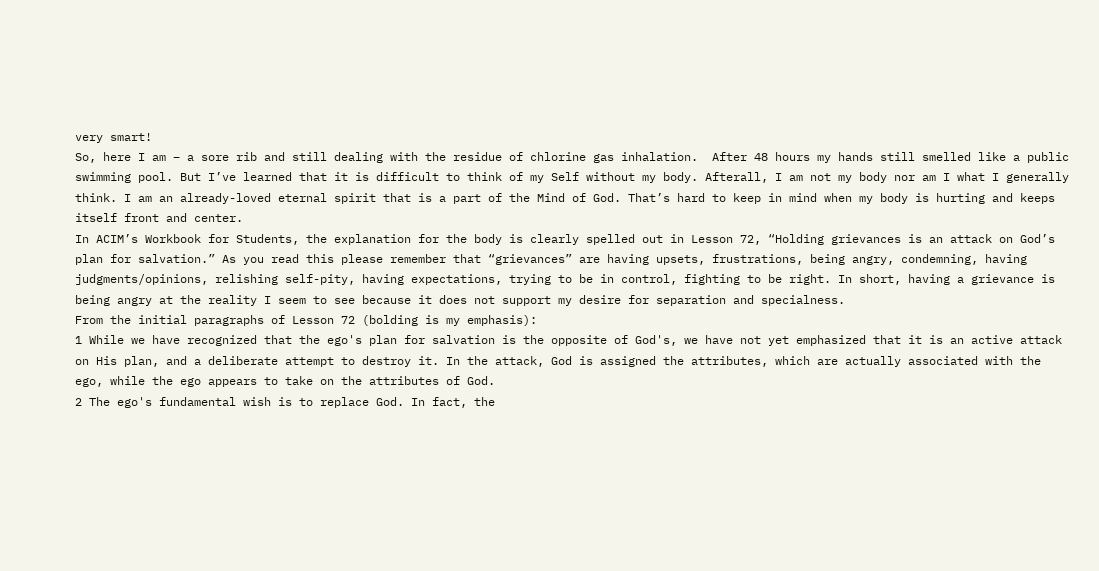very smart!
So, here I am – a sore rib and still dealing with the residue of chlorine gas inhalation.  After 48 hours my hands still smelled like a public swimming pool. But I’ve learned that it is difficult to think of my Self without my body. Afterall, I am not my body nor am I what I generally think. I am an already-loved eternal spirit that is a part of the Mind of God. That’s hard to keep in mind when my body is hurting and keeps itself front and center.
In ACIM’s Workbook for Students, the explanation for the body is clearly spelled out in Lesson 72, “Holding grievances is an attack on God’s plan for salvation.” As you read this please remember that “grievances” are having upsets, frustrations, being angry, condemning, having judgments/opinions, relishing self-pity, having expectations, trying to be in control, fighting to be right. In short, having a grievance is being angry at the reality I seem to see because it does not support my desire for separation and specialness.
From the initial paragraphs of Lesson 72 (bolding is my emphasis):
1 While we have recognized that the ego's plan for salvation is the opposite of God's, we have not yet emphasized that it is an active attack on His plan, and a deliberate attempt to destroy it. In the attack, God is assigned the attributes, which are actually associated with the ego, while the ego appears to take on the attributes of God.
2 The ego's fundamental wish is to replace God. In fact, the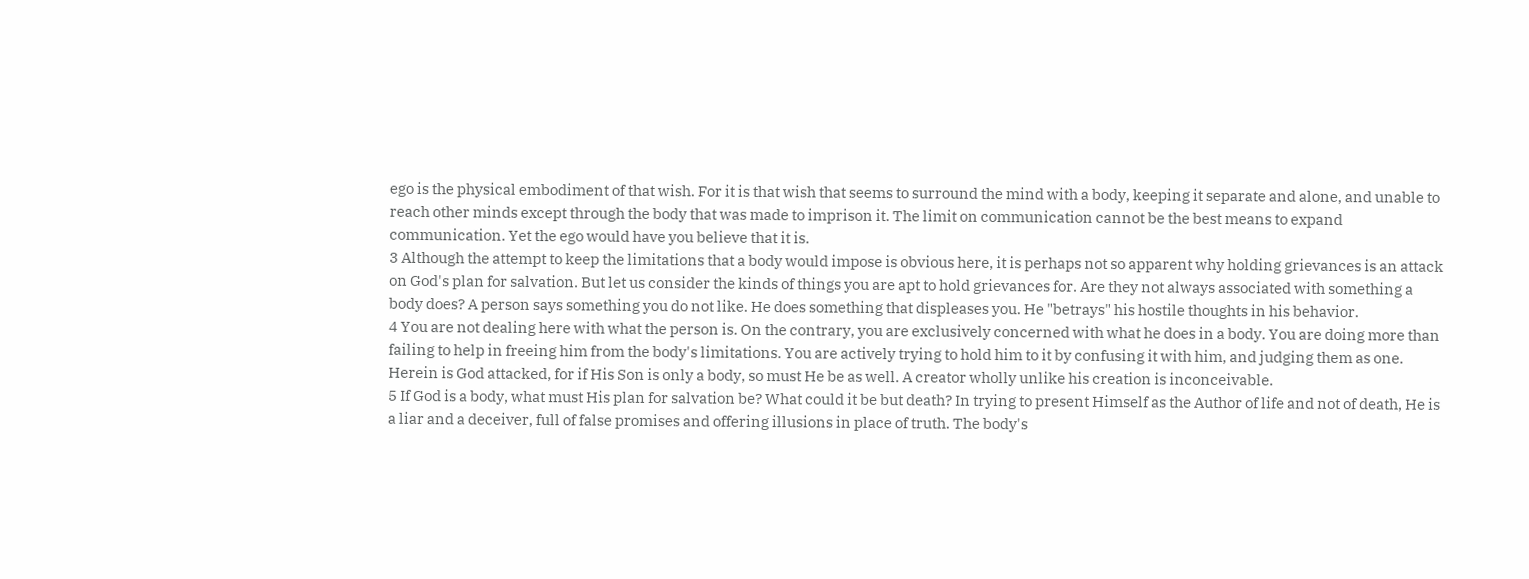ego is the physical embodiment of that wish. For it is that wish that seems to surround the mind with a body, keeping it separate and alone, and unable to reach other minds except through the body that was made to imprison it. The limit on communication cannot be the best means to expand communication. Yet the ego would have you believe that it is.
3 Although the attempt to keep the limitations that a body would impose is obvious here, it is perhaps not so apparent why holding grievances is an attack on God's plan for salvation. But let us consider the kinds of things you are apt to hold grievances for. Are they not always associated with something a body does? A person says something you do not like. He does something that displeases you. He "betrays" his hostile thoughts in his behavior.
4 You are not dealing here with what the person is. On the contrary, you are exclusively concerned with what he does in a body. You are doing more than failing to help in freeing him from the body's limitations. You are actively trying to hold him to it by confusing it with him, and judging them as one. Herein is God attacked, for if His Son is only a body, so must He be as well. A creator wholly unlike his creation is inconceivable.
5 If God is a body, what must His plan for salvation be? What could it be but death? In trying to present Himself as the Author of life and not of death, He is a liar and a deceiver, full of false promises and offering illusions in place of truth. The body's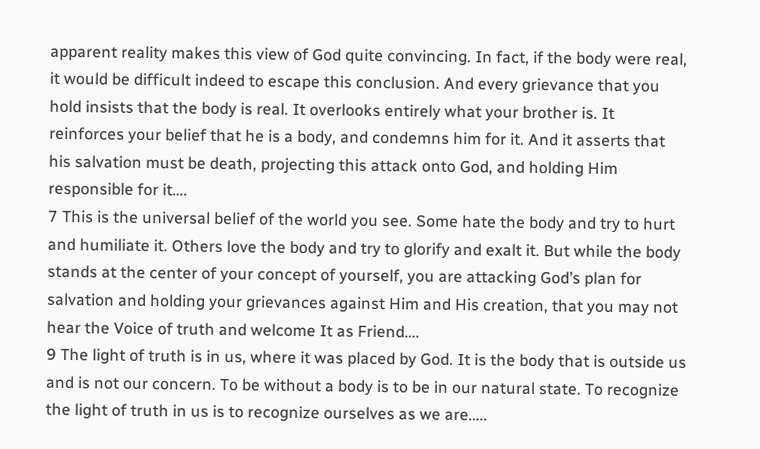apparent reality makes this view of God quite convincing. In fact, if the body were real, it would be difficult indeed to escape this conclusion. And every grievance that you hold insists that the body is real. It overlooks entirely what your brother is. It reinforces your belief that he is a body, and condemns him for it. And it asserts that his salvation must be death, projecting this attack onto God, and holding Him responsible for it….
7 This is the universal belief of the world you see. Some hate the body and try to hurt and humiliate it. Others love the body and try to glorify and exalt it. But while the body stands at the center of your concept of yourself, you are attacking God’s plan for salvation and holding your grievances against Him and His creation, that you may not hear the Voice of truth and welcome It as Friend….
9 The light of truth is in us, where it was placed by God. It is the body that is outside us and is not our concern. To be without a body is to be in our natural state. To recognize the light of truth in us is to recognize ourselves as we are…..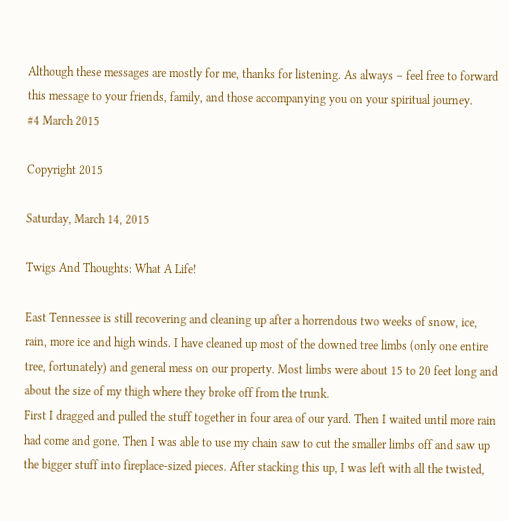Although these messages are mostly for me, thanks for listening. As always – feel free to forward this message to your friends, family, and those accompanying you on your spiritual journey.
#4 March 2015

Copyright 2015

Saturday, March 14, 2015

Twigs And Thoughts: What A Life!

East Tennessee is still recovering and cleaning up after a horrendous two weeks of snow, ice, rain, more ice and high winds. I have cleaned up most of the downed tree limbs (only one entire tree, fortunately) and general mess on our property. Most limbs were about 15 to 20 feet long and about the size of my thigh where they broke off from the trunk.
First I dragged and pulled the stuff together in four area of our yard. Then I waited until more rain had come and gone. Then I was able to use my chain saw to cut the smaller limbs off and saw up the bigger stuff into fireplace-sized pieces. After stacking this up, I was left with all the twisted,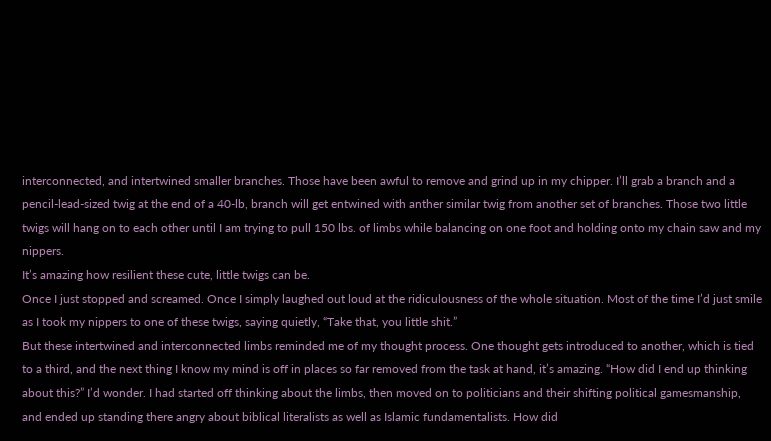interconnected, and intertwined smaller branches. Those have been awful to remove and grind up in my chipper. I’ll grab a branch and a pencil-lead-sized twig at the end of a 40-lb, branch will get entwined with anther similar twig from another set of branches. Those two little twigs will hang on to each other until I am trying to pull 150 lbs. of limbs while balancing on one foot and holding onto my chain saw and my nippers.
It’s amazing how resilient these cute, little twigs can be.
Once I just stopped and screamed. Once I simply laughed out loud at the ridiculousness of the whole situation. Most of the time I’d just smile as I took my nippers to one of these twigs, saying quietly, “Take that, you little shit.”
But these intertwined and interconnected limbs reminded me of my thought process. One thought gets introduced to another, which is tied to a third, and the next thing I know my mind is off in places so far removed from the task at hand, it’s amazing. “How did I end up thinking about this?” I’d wonder. I had started off thinking about the limbs, then moved on to politicians and their shifting political gamesmanship, and ended up standing there angry about biblical literalists as well as Islamic fundamentalists. How did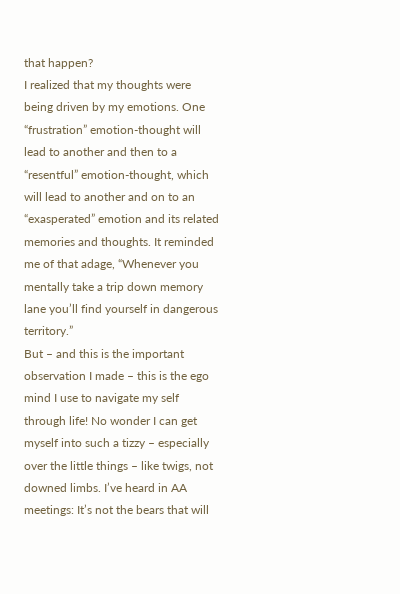that happen?
I realized that my thoughts were being driven by my emotions. One “frustration” emotion-thought will lead to another and then to a “resentful” emotion-thought, which will lead to another and on to an “exasperated” emotion and its related memories and thoughts. It reminded me of that adage, “Whenever you mentally take a trip down memory lane you’ll find yourself in dangerous territory.”
But – and this is the important observation I made – this is the ego mind I use to navigate my self through life! No wonder I can get myself into such a tizzy – especially over the little things – like twigs, not downed limbs. I’ve heard in AA meetings: It’s not the bears that will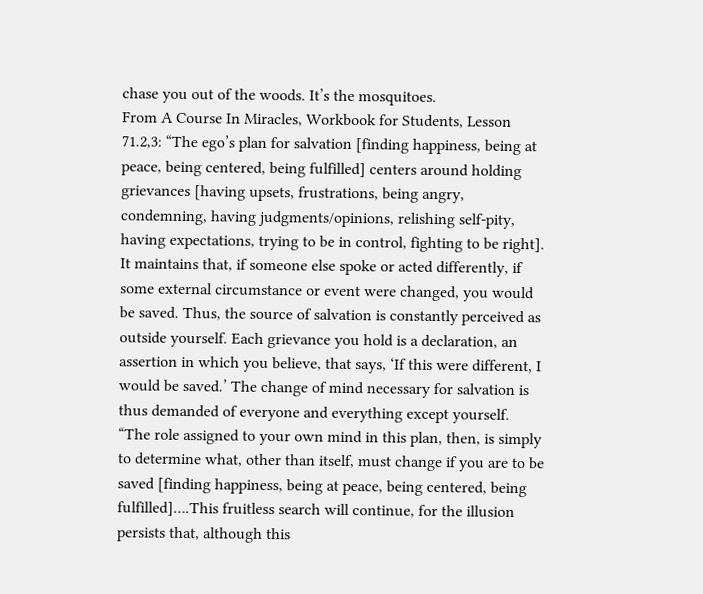chase you out of the woods. It’s the mosquitoes.
From A Course In Miracles, Workbook for Students, Lesson 71.2,3: “The ego’s plan for salvation [finding happiness, being at peace, being centered, being fulfilled] centers around holding grievances [having upsets, frustrations, being angry, condemning, having judgments/opinions, relishing self-pity, having expectations, trying to be in control, fighting to be right]. It maintains that, if someone else spoke or acted differently, if some external circumstance or event were changed, you would be saved. Thus, the source of salvation is constantly perceived as outside yourself. Each grievance you hold is a declaration, an assertion in which you believe, that says, ‘If this were different, I would be saved.’ The change of mind necessary for salvation is thus demanded of everyone and everything except yourself.
“The role assigned to your own mind in this plan, then, is simply to determine what, other than itself, must change if you are to be saved [finding happiness, being at peace, being centered, being fulfilled]….This fruitless search will continue, for the illusion persists that, although this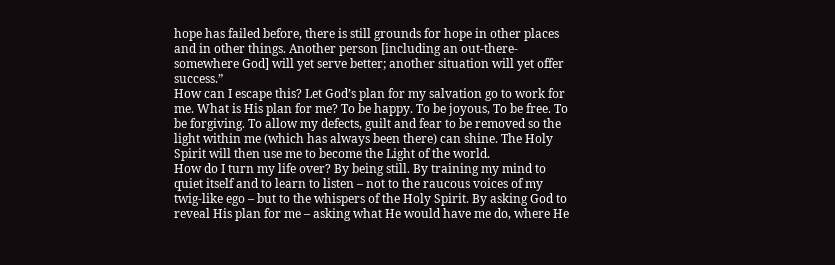hope has failed before, there is still grounds for hope in other places and in other things. Another person [including an out-there-somewhere God] will yet serve better; another situation will yet offer success.”
How can I escape this? Let God’s plan for my salvation go to work for me. What is His plan for me? To be happy. To be joyous, To be free. To be forgiving. To allow my defects, guilt and fear to be removed so the light within me (which has always been there) can shine. The Holy Spirit will then use me to become the Light of the world.
How do I turn my life over? By being still. By training my mind to quiet itself and to learn to listen – not to the raucous voices of my twig-like ego – but to the whispers of the Holy Spirit. By asking God to reveal His plan for me – asking what He would have me do, where He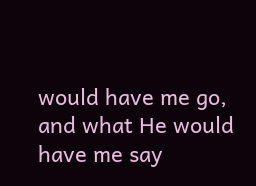would have me go, and what He would have me say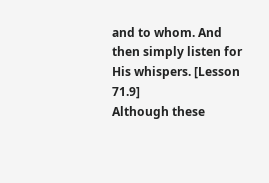and to whom. And then simply listen for His whispers. [Lesson 71.9]
Although these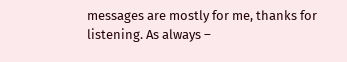messages are mostly for me, thanks for listening. As always –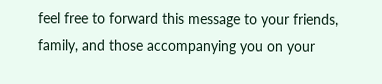feel free to forward this message to your friends, family, and those accompanying you on your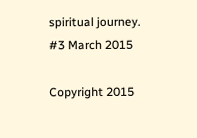spiritual journey.
#3 March 2015

Copyright 2015